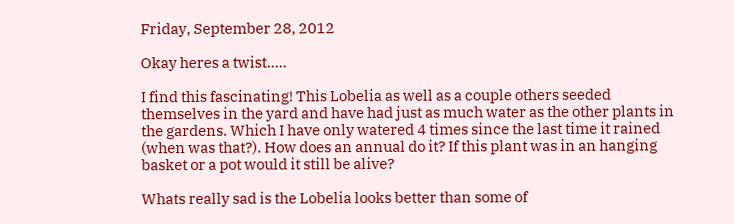Friday, September 28, 2012

Okay heres a twist.....

I find this fascinating! This Lobelia as well as a couple others seeded themselves in the yard and have had just as much water as the other plants in the gardens. Which I have only watered 4 times since the last time it rained (when was that?). How does an annual do it? If this plant was in an hanging basket or a pot would it still be alive?

Whats really sad is the Lobelia looks better than some of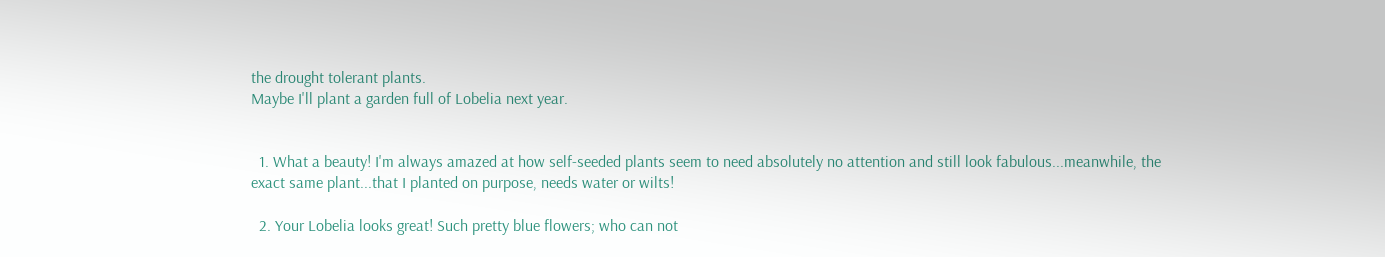the drought tolerant plants.
Maybe I'll plant a garden full of Lobelia next year.


  1. What a beauty! I'm always amazed at how self-seeded plants seem to need absolutely no attention and still look fabulous...meanwhile, the exact same plant...that I planted on purpose, needs water or wilts!

  2. Your Lobelia looks great! Such pretty blue flowers; who can not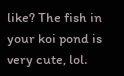like? The fish in your koi pond is very cute, lol.